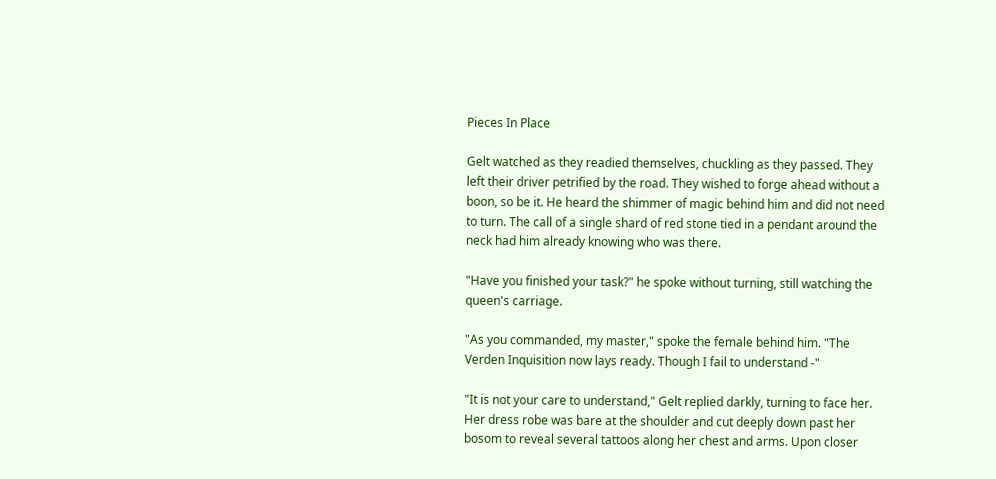Pieces In Place

Gelt watched as they readied themselves, chuckling as they passed. They left their driver petrified by the road. They wished to forge ahead without a boon, so be it. He heard the shimmer of magic behind him and did not need to turn. The call of a single shard of red stone tied in a pendant around the neck had him already knowing who was there.

"Have you finished your task?" he spoke without turning, still watching the queen's carriage.

"As you commanded, my master," spoke the female behind him. "The Verden Inquisition now lays ready. Though I fail to understand -"

"It is not your care to understand," Gelt replied darkly, turning to face her. Her dress robe was bare at the shoulder and cut deeply down past her bosom to reveal several tattoos along her chest and arms. Upon closer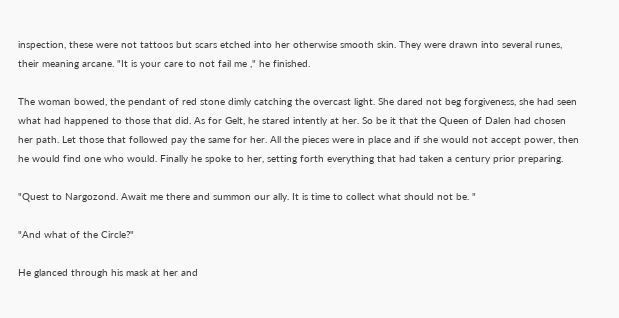inspection, these were not tattoos but scars etched into her otherwise smooth skin. They were drawn into several runes, their meaning arcane. "It is your care to not fail me ," he finished.

The woman bowed, the pendant of red stone dimly catching the overcast light. She dared not beg forgiveness, she had seen what had happened to those that did. As for Gelt, he stared intently at her. So be it that the Queen of Dalen had chosen her path. Let those that followed pay the same for her. All the pieces were in place and if she would not accept power, then he would find one who would. Finally he spoke to her, setting forth everything that had taken a century prior preparing.

"Quest to Nargozond. Await me there and summon our ally. It is time to collect what should not be. "

"And what of the Circle?"

He glanced through his mask at her and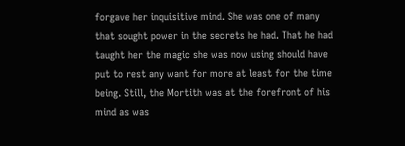forgave her inquisitive mind. She was one of many that sought power in the secrets he had. That he had taught her the magic she was now using should have put to rest any want for more at least for the time being. Still, the Mortith was at the forefront of his mind as was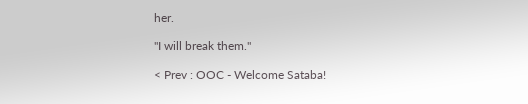her.

"I will break them."

< Prev : OOC - Welcome Sataba!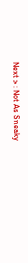Next > : Not As Sneaky